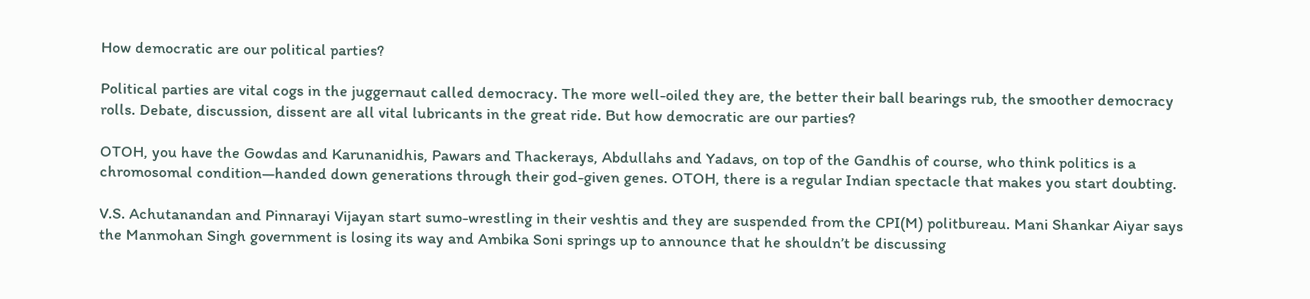How democratic are our political parties?

Political parties are vital cogs in the juggernaut called democracy. The more well-oiled they are, the better their ball bearings rub, the smoother democracy rolls. Debate, discussion, dissent are all vital lubricants in the great ride. But how democratic are our parties?

OTOH, you have the Gowdas and Karunanidhis, Pawars and Thackerays, Abdullahs and Yadavs, on top of the Gandhis of course, who think politics is a chromosomal condition—handed down generations through their god-given genes. OTOH, there is a regular Indian spectacle that makes you start doubting.

V.S. Achutanandan and Pinnarayi Vijayan start sumo-wrestling in their veshtis and they are suspended from the CPI(M) politbureau. Mani Shankar Aiyar says the Manmohan Singh government is losing its way and Ambika Soni springs up to announce that he shouldn’t be discussing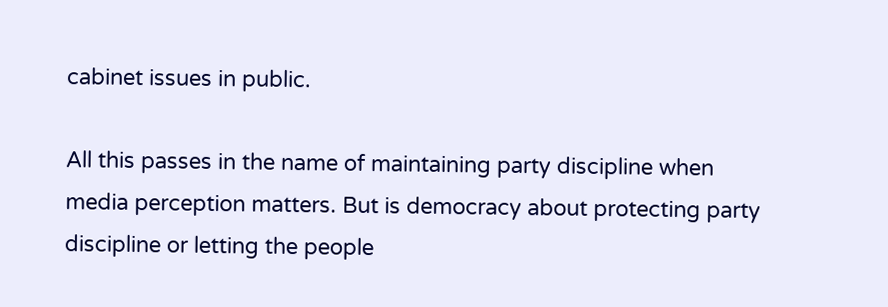cabinet issues in public.

All this passes in the name of maintaining party discipline when media perception matters. But is democracy about protecting party discipline or letting the people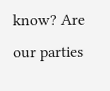know? Are our parties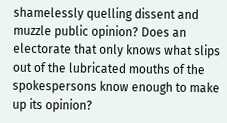shamelessly quelling dissent and muzzle public opinion? Does an electorate that only knows what slips out of the lubricated mouths of the spokespersons know enough to make up its opinion?